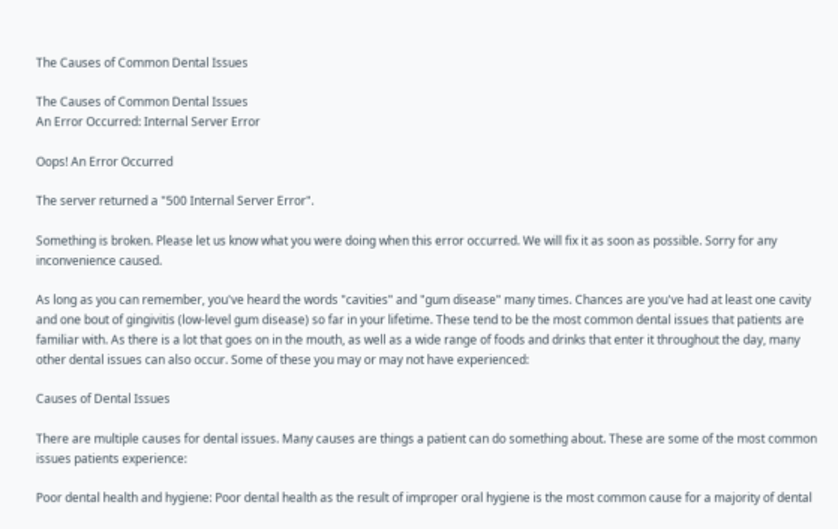The Causes of Common Dental Issues

The Causes of Common Dental Issues
An Error Occurred: Internal Server Error

Oops! An Error Occurred

The server returned a "500 Internal Server Error".

Something is broken. Please let us know what you were doing when this error occurred. We will fix it as soon as possible. Sorry for any inconvenience caused.

As long as you can remember, you've heard the words "cavities" and "gum disease" many times. Chances are you've had at least one cavity and one bout of gingivitis (low-level gum disease) so far in your lifetime. These tend to be the most common dental issues that patients are familiar with. As there is a lot that goes on in the mouth, as well as a wide range of foods and drinks that enter it throughout the day, many other dental issues can also occur. Some of these you may or may not have experienced:

Causes of Dental Issues

There are multiple causes for dental issues. Many causes are things a patient can do something about. These are some of the most common issues patients experience:

Poor dental health and hygiene: Poor dental health as the result of improper oral hygiene is the most common cause for a majority of dental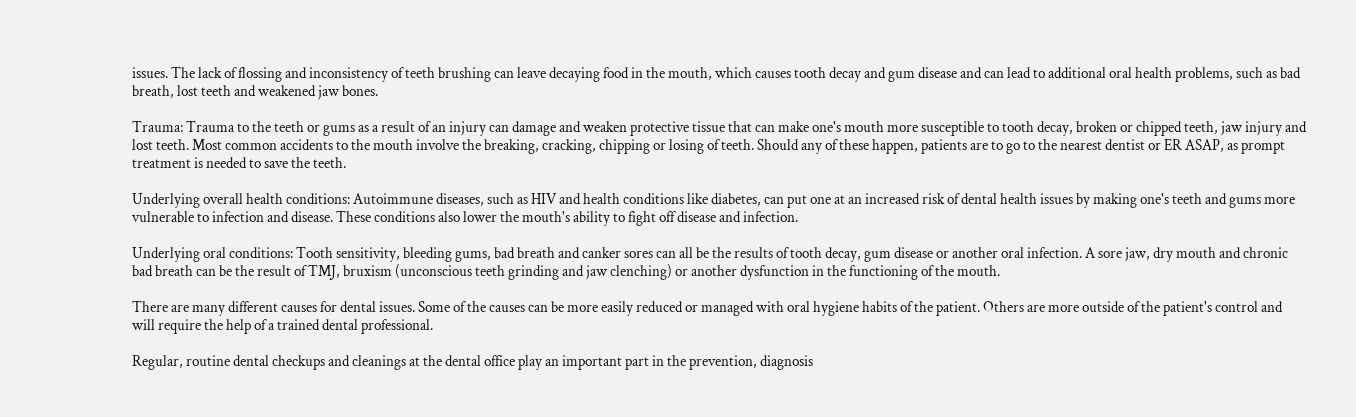issues. The lack of flossing and inconsistency of teeth brushing can leave decaying food in the mouth, which causes tooth decay and gum disease and can lead to additional oral health problems, such as bad breath, lost teeth and weakened jaw bones.

Trauma: Trauma to the teeth or gums as a result of an injury can damage and weaken protective tissue that can make one's mouth more susceptible to tooth decay, broken or chipped teeth, jaw injury and lost teeth. Most common accidents to the mouth involve the breaking, cracking, chipping or losing of teeth. Should any of these happen, patients are to go to the nearest dentist or ER ASAP, as prompt treatment is needed to save the teeth.

Underlying overall health conditions: Autoimmune diseases, such as HIV and health conditions like diabetes, can put one at an increased risk of dental health issues by making one's teeth and gums more vulnerable to infection and disease. These conditions also lower the mouth's ability to fight off disease and infection.

Underlying oral conditions: Tooth sensitivity, bleeding gums, bad breath and canker sores can all be the results of tooth decay, gum disease or another oral infection. A sore jaw, dry mouth and chronic bad breath can be the result of TMJ, bruxism (unconscious teeth grinding and jaw clenching) or another dysfunction in the functioning of the mouth.

There are many different causes for dental issues. Some of the causes can be more easily reduced or managed with oral hygiene habits of the patient. Others are more outside of the patient's control and will require the help of a trained dental professional.

Regular, routine dental checkups and cleanings at the dental office play an important part in the prevention, diagnosis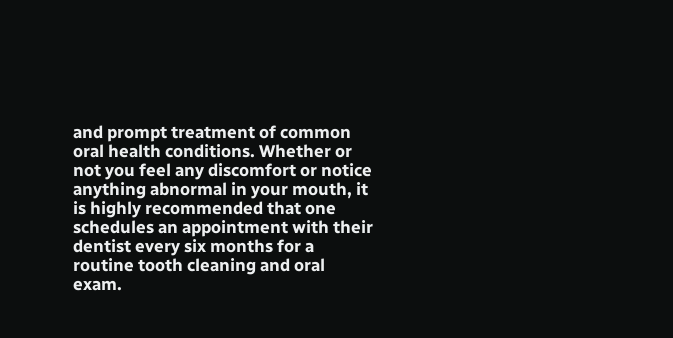and prompt treatment of common oral health conditions. Whether or not you feel any discomfort or notice anything abnormal in your mouth, it is highly recommended that one schedules an appointment with their dentist every six months for a routine tooth cleaning and oral exam.